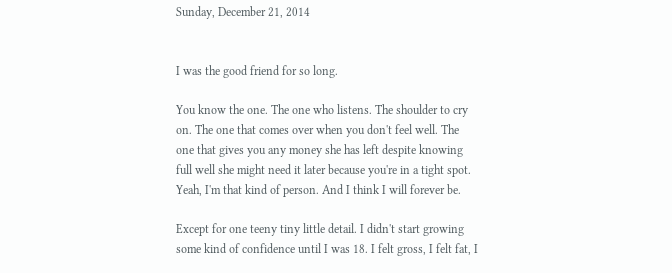Sunday, December 21, 2014


I was the good friend for so long.

You know the one. The one who listens. The shoulder to cry on. The one that comes over when you don't feel well. The one that gives you any money she has left despite knowing full well she might need it later because you're in a tight spot. Yeah, I'm that kind of person. And I think I will forever be.

Except for one teeny tiny little detail. I didn't start growing some kind of confidence until I was 18. I felt gross, I felt fat, I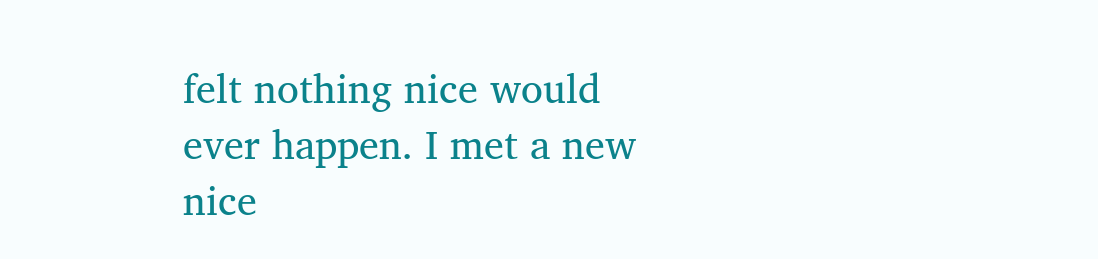felt nothing nice would ever happen. I met a new nice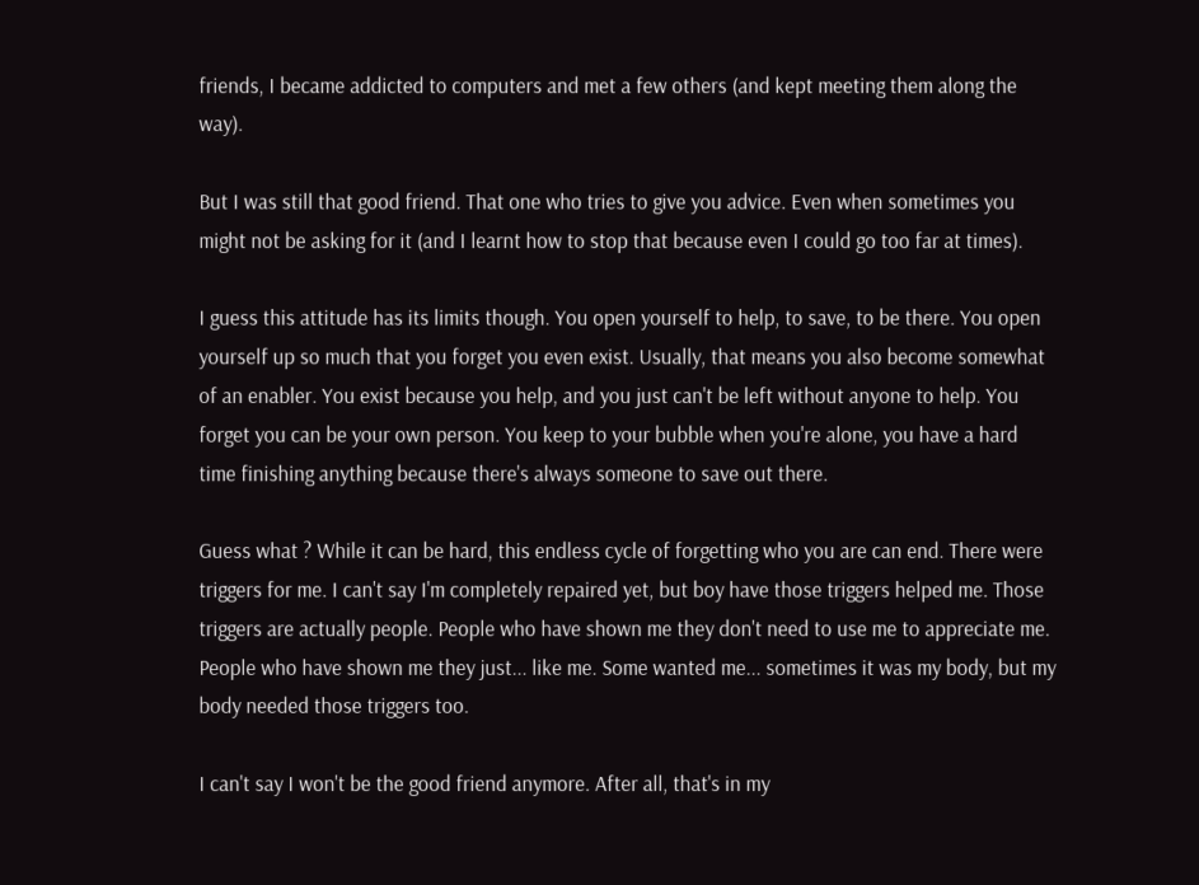friends, I became addicted to computers and met a few others (and kept meeting them along the way).

But I was still that good friend. That one who tries to give you advice. Even when sometimes you might not be asking for it (and I learnt how to stop that because even I could go too far at times).

I guess this attitude has its limits though. You open yourself to help, to save, to be there. You open yourself up so much that you forget you even exist. Usually, that means you also become somewhat of an enabler. You exist because you help, and you just can't be left without anyone to help. You forget you can be your own person. You keep to your bubble when you're alone, you have a hard time finishing anything because there's always someone to save out there.

Guess what ? While it can be hard, this endless cycle of forgetting who you are can end. There were triggers for me. I can't say I'm completely repaired yet, but boy have those triggers helped me. Those triggers are actually people. People who have shown me they don't need to use me to appreciate me. People who have shown me they just... like me. Some wanted me... sometimes it was my body, but my body needed those triggers too.

I can't say I won't be the good friend anymore. After all, that's in my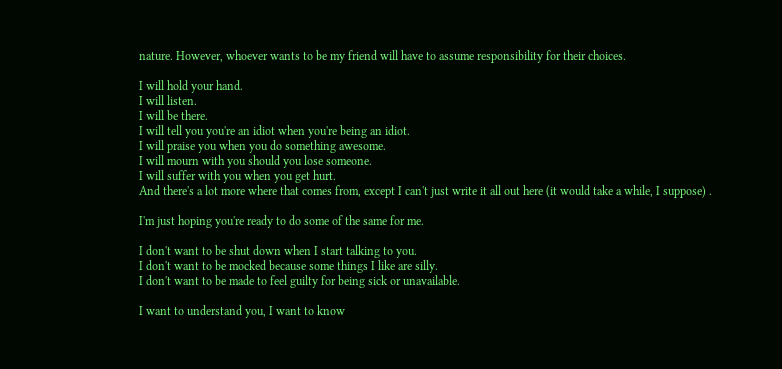nature. However, whoever wants to be my friend will have to assume responsibility for their choices.

I will hold your hand.
I will listen.
I will be there.
I will tell you you're an idiot when you're being an idiot.
I will praise you when you do something awesome.
I will mourn with you should you lose someone.
I will suffer with you when you get hurt.
And there's a lot more where that comes from, except I can't just write it all out here (it would take a while, I suppose) .

I'm just hoping you're ready to do some of the same for me.

I don't want to be shut down when I start talking to you.
I don't want to be mocked because some things I like are silly.
I don't want to be made to feel guilty for being sick or unavailable.

I want to understand you, I want to know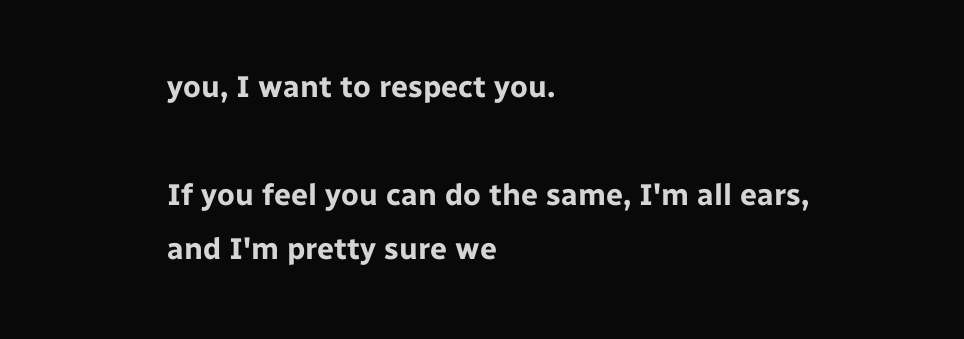you, I want to respect you.

If you feel you can do the same, I'm all ears, and I'm pretty sure we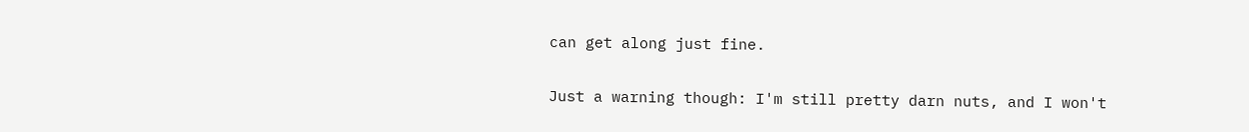can get along just fine.

Just a warning though: I'm still pretty darn nuts, and I won't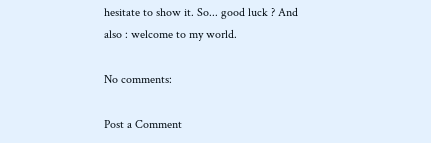hesitate to show it. So... good luck ? And also : welcome to my world.

No comments:

Post a Comment